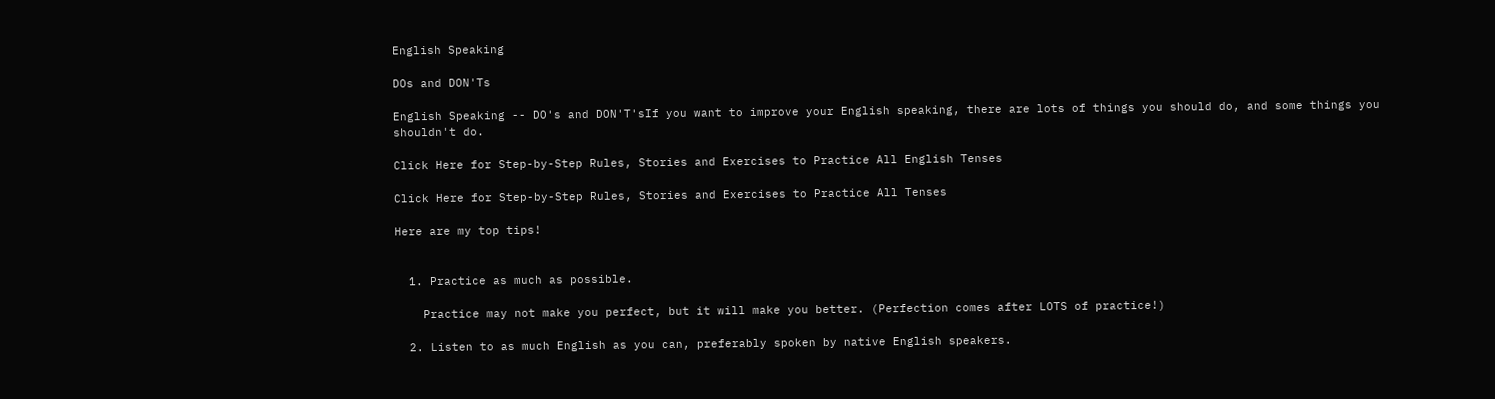English Speaking

DOs and DON'Ts

English Speaking -- DO's and DON'T'sIf you want to improve your English speaking, there are lots of things you should do, and some things you shouldn't do.

Click Here for Step-by-Step Rules, Stories and Exercises to Practice All English Tenses

Click Here for Step-by-Step Rules, Stories and Exercises to Practice All Tenses

Here are my top tips!


  1. Practice as much as possible.

    Practice may not make you perfect, but it will make you better. (Perfection comes after LOTS of practice!)

  2. Listen to as much English as you can, preferably spoken by native English speakers.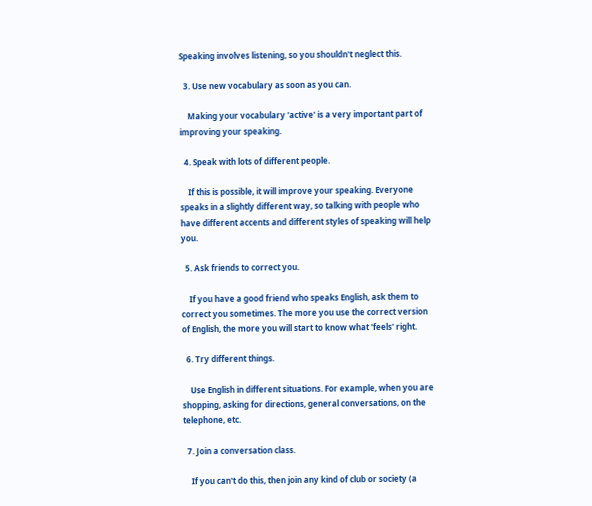Speaking involves listening, so you shouldn't neglect this.

  3. Use new vocabulary as soon as you can.

    Making your vocabulary 'active' is a very important part of improving your speaking.

  4. Speak with lots of different people.

    If this is possible, it will improve your speaking. Everyone speaks in a slightly different way, so talking with people who have different accents and different styles of speaking will help you.

  5. Ask friends to correct you.

    If you have a good friend who speaks English, ask them to correct you sometimes. The more you use the correct version of English, the more you will start to know what 'feels' right.

  6. Try different things.

    Use English in different situations. For example, when you are shopping, asking for directions, general conversations, on the telephone, etc.

  7. Join a conversation class.

    If you can't do this, then join any kind of club or society (a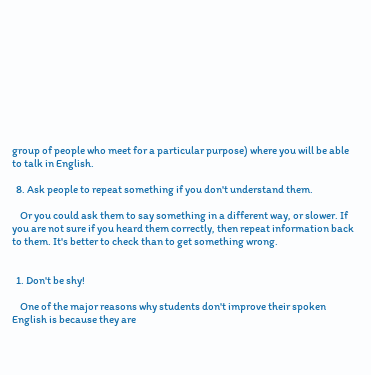group of people who meet for a particular purpose) where you will be able to talk in English.

  8. Ask people to repeat something if you don't understand them.

    Or you could ask them to say something in a different way, or slower. If you are not sure if you heard them correctly, then repeat information back to them. It's better to check than to get something wrong.


  1. Don't be shy!

    One of the major reasons why students don't improve their spoken English is because they are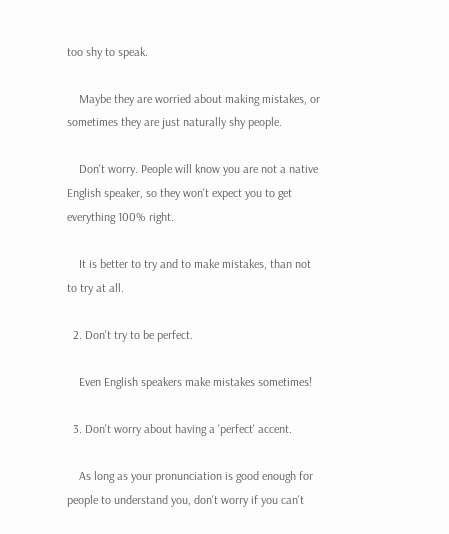too shy to speak.

    Maybe they are worried about making mistakes, or sometimes they are just naturally shy people.

    Don't worry. People will know you are not a native English speaker, so they won't expect you to get everything 100% right.

    It is better to try and to make mistakes, than not to try at all.

  2. Don't try to be perfect.

    Even English speakers make mistakes sometimes!

  3. Don't worry about having a 'perfect' accent.

    As long as your pronunciation is good enough for people to understand you, don't worry if you can't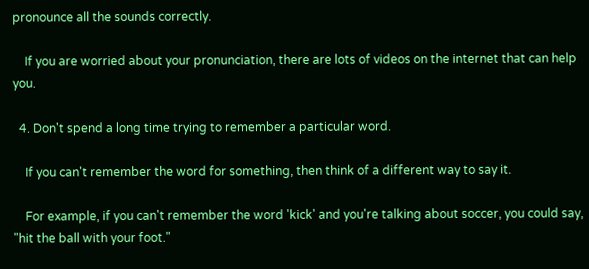pronounce all the sounds correctly.

    If you are worried about your pronunciation, there are lots of videos on the internet that can help you.

  4. Don't spend a long time trying to remember a particular word.

    If you can't remember the word for something, then think of a different way to say it.

    For example, if you can't remember the word 'kick' and you're talking about soccer, you could say, "hit the ball with your foot."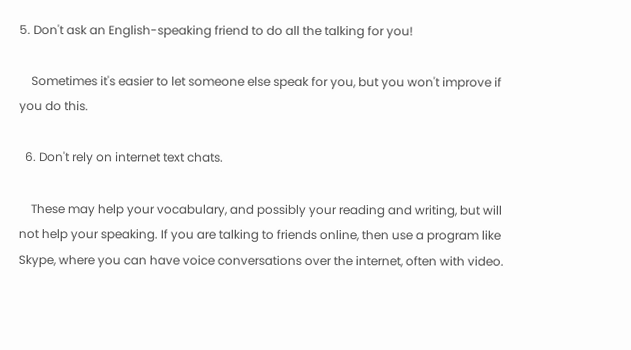5. Don't ask an English-speaking friend to do all the talking for you!

    Sometimes it's easier to let someone else speak for you, but you won't improve if you do this.

  6. Don't rely on internet text chats.

    These may help your vocabulary, and possibly your reading and writing, but will not help your speaking. If you are talking to friends online, then use a program like Skype, where you can have voice conversations over the internet, often with video.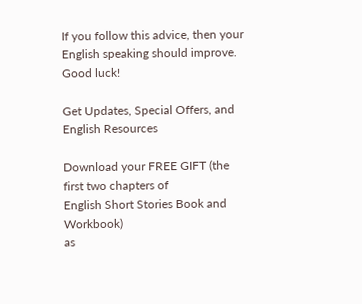If you follow this advice, then your English speaking should improve. Good luck!

Get Updates, Special Offers, and English Resources

Download your FREE GIFT (the first two chapters of
English Short Stories Book and Workbook)
as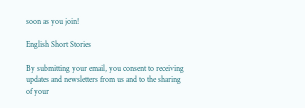soon as you join!

English Short Stories

By submitting your email, you consent to receiving updates and newsletters from us and to the sharing of your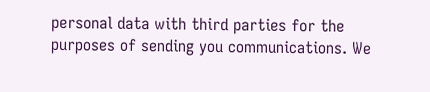personal data with third parties for the purposes of sending you communications. We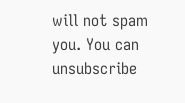will not spam you. You can unsubscribe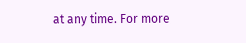at any time. For more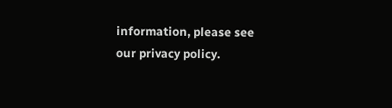information, please see our privacy policy.